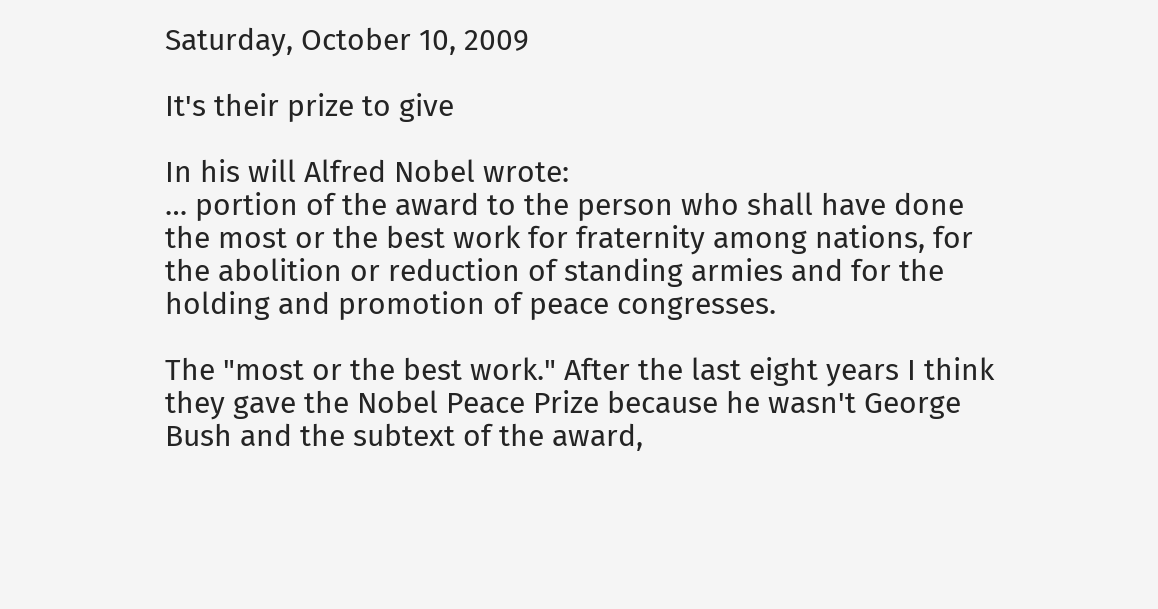Saturday, October 10, 2009

It's their prize to give

In his will Alfred Nobel wrote:
… portion of the award to the person who shall have done the most or the best work for fraternity among nations, for the abolition or reduction of standing armies and for the holding and promotion of peace congresses.

The "most or the best work." After the last eight years I think they gave the Nobel Peace Prize because he wasn't George Bush and the subtext of the award,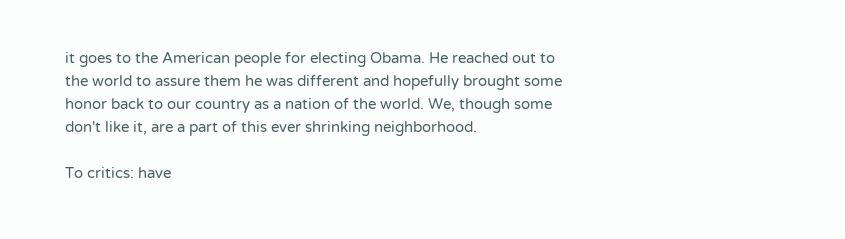it goes to the American people for electing Obama. He reached out to the world to assure them he was different and hopefully brought some honor back to our country as a nation of the world. We, though some don't like it, are a part of this ever shrinking neighborhood.

To critics: have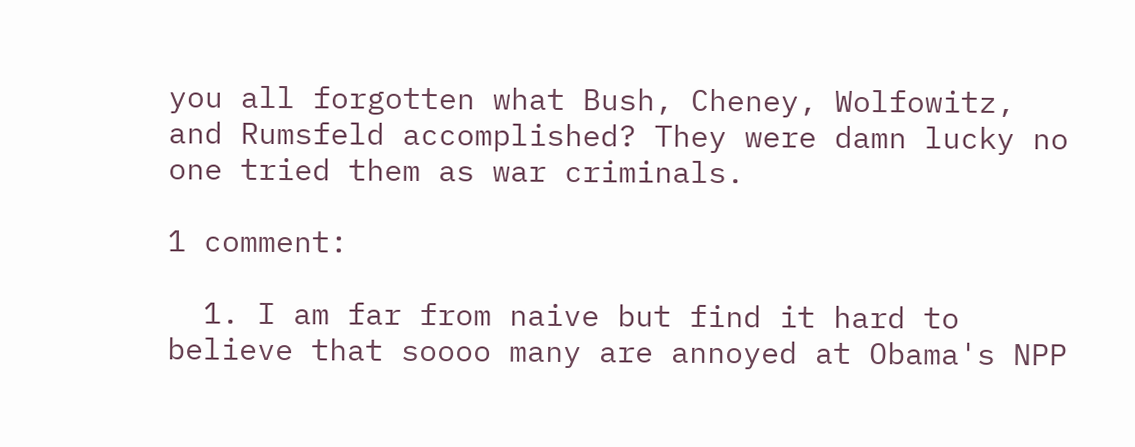you all forgotten what Bush, Cheney, Wolfowitz, and Rumsfeld accomplished? They were damn lucky no one tried them as war criminals.

1 comment:

  1. I am far from naive but find it hard to believe that soooo many are annoyed at Obama's NPP